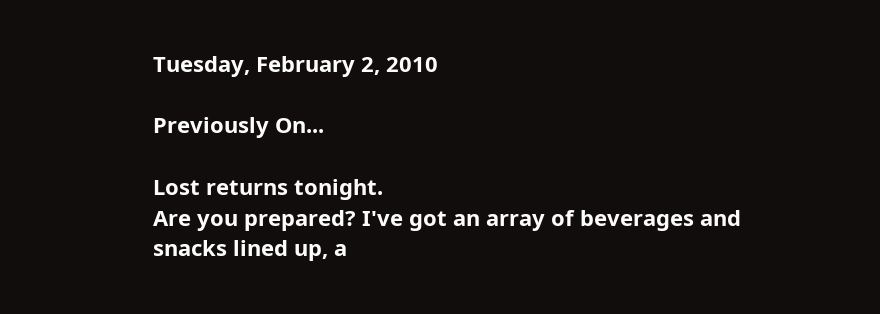Tuesday, February 2, 2010

Previously On...

Lost returns tonight.
Are you prepared? I've got an array of beverages and snacks lined up, a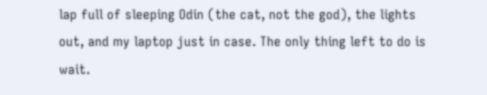lap full of sleeping Odin (the cat, not the god), the lights out, and my laptop just in case. The only thing left to do is wait.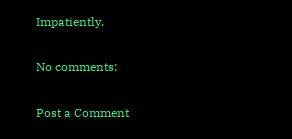Impatiently.

No comments:

Post a Comment